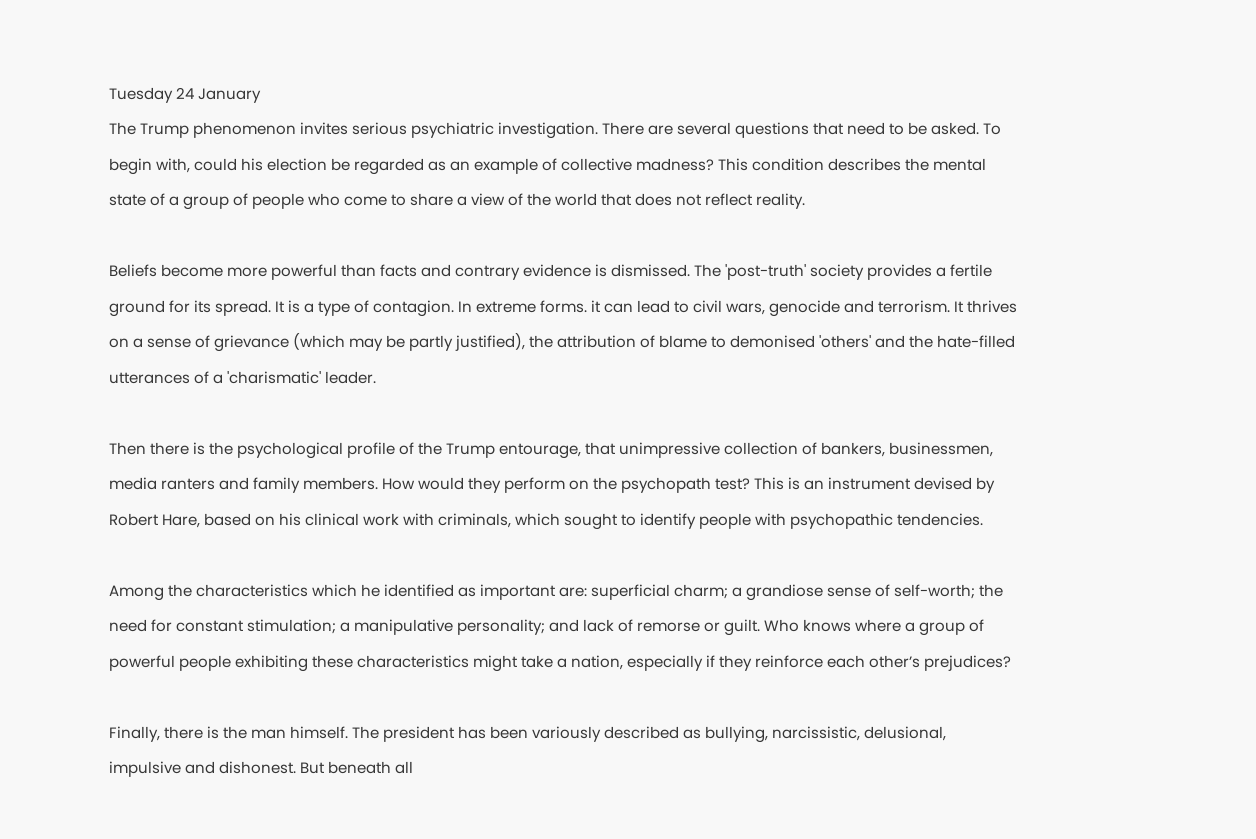Tuesday 24 January
The Trump phenomenon invites serious psychiatric investigation. There are several questions that need to be asked. To begin with, could his election be regarded as an example of collective madness? This condition describes the mental state of a group of people who come to share a view of the world that does not reflect reality.

Beliefs become more powerful than facts and contrary evidence is dismissed. The 'post-truth' society provides a fertile ground for its spread. It is a type of contagion. In extreme forms. it can lead to civil wars, genocide and terrorism. It thrives on a sense of grievance (which may be partly justified), the attribution of blame to demonised 'others' and the hate-filled utterances of a 'charismatic' leader.

Then there is the psychological profile of the Trump entourage, that unimpressive collection of bankers, businessmen, media ranters and family members. How would they perform on the psychopath test? This is an instrument devised by Robert Hare, based on his clinical work with criminals, which sought to identify people with psychopathic tendencies.

Among the characteristics which he identified as important are: superficial charm; a grandiose sense of self-worth; the need for constant stimulation; a manipulative personality; and lack of remorse or guilt. Who knows where a group of powerful people exhibiting these characteristics might take a nation, especially if they reinforce each other’s prejudices?

Finally, there is the man himself. The president has been variously described as bullying, narcissistic, delusional, impulsive and dishonest. But beneath all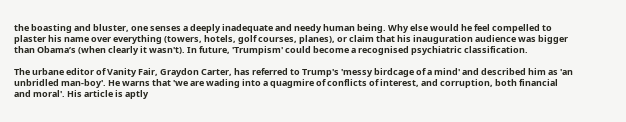the boasting and bluster, one senses a deeply inadequate and needy human being. Why else would he feel compelled to plaster his name over everything (towers, hotels, golf courses, planes), or claim that his inauguration audience was bigger than Obama’s (when clearly it wasn't). In future, 'Trumpism' could become a recognised psychiatric classification.

The urbane editor of Vanity Fair, Graydon Carter, has referred to Trump's 'messy birdcage of a mind' and described him as 'an unbridled man-boy'. He warns that 'we are wading into a quagmire of conflicts of interest, and corruption, both financial and moral'. His article is aptly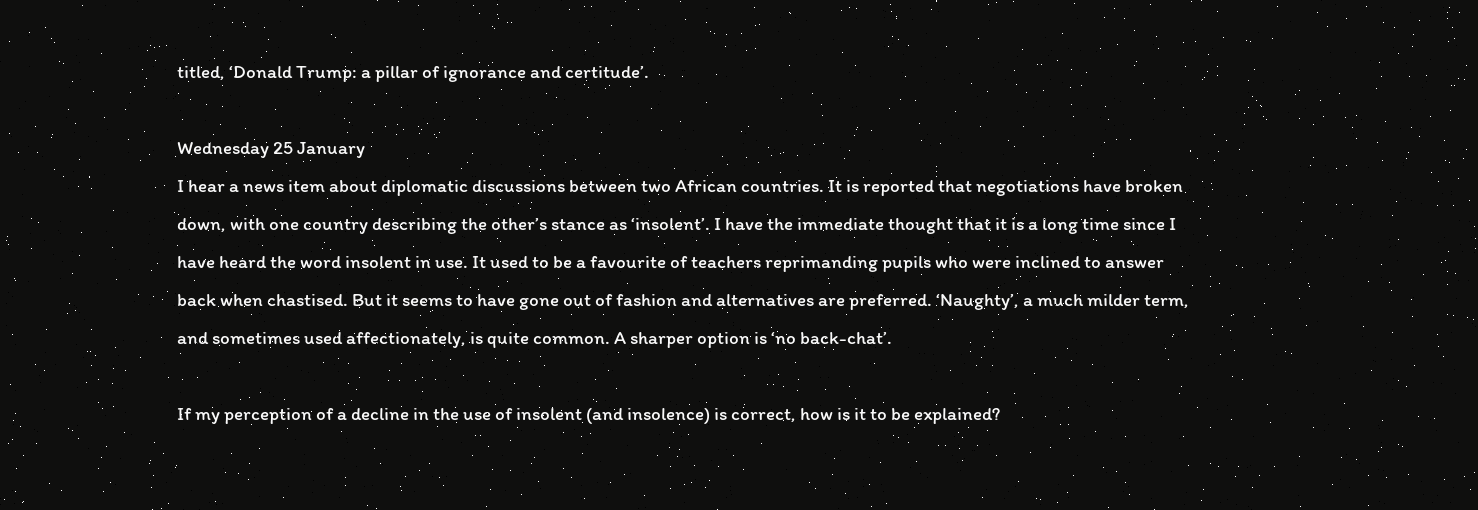titled, ‘Donald Trump: a pillar of ignorance and certitude’.

Wednesday 25 January
I hear a news item about diplomatic discussions between two African countries. It is reported that negotiations have broken down, with one country describing the other’s stance as ‘insolent’. I have the immediate thought that it is a long time since I have heard the word insolent in use. It used to be a favourite of teachers reprimanding pupils who were inclined to answer back when chastised. But it seems to have gone out of fashion and alternatives are preferred. ‘Naughty’, a much milder term, and sometimes used affectionately, is quite common. A sharper option is ‘no back-chat’.

If my perception of a decline in the use of insolent (and insolence) is correct, how is it to be explained?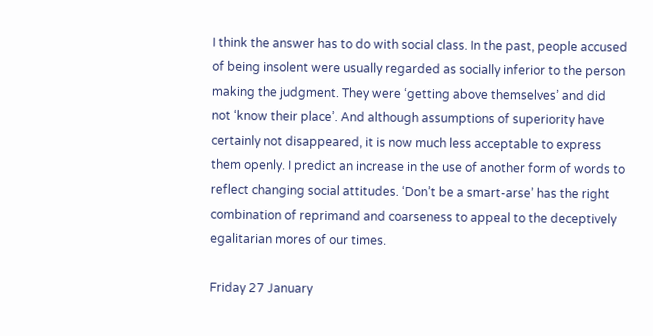I think the answer has to do with social class. In the past, people accused of being insolent were usually regarded as socially inferior to the person making the judgment. They were ‘getting above themselves’ and did not ‘know their place’. And although assumptions of superiority have certainly not disappeared, it is now much less acceptable to express them openly. I predict an increase in the use of another form of words to reflect changing social attitudes. ‘Don’t be a smart-arse’ has the right combination of reprimand and coarseness to appeal to the deceptively egalitarian mores of our times.

Friday 27 January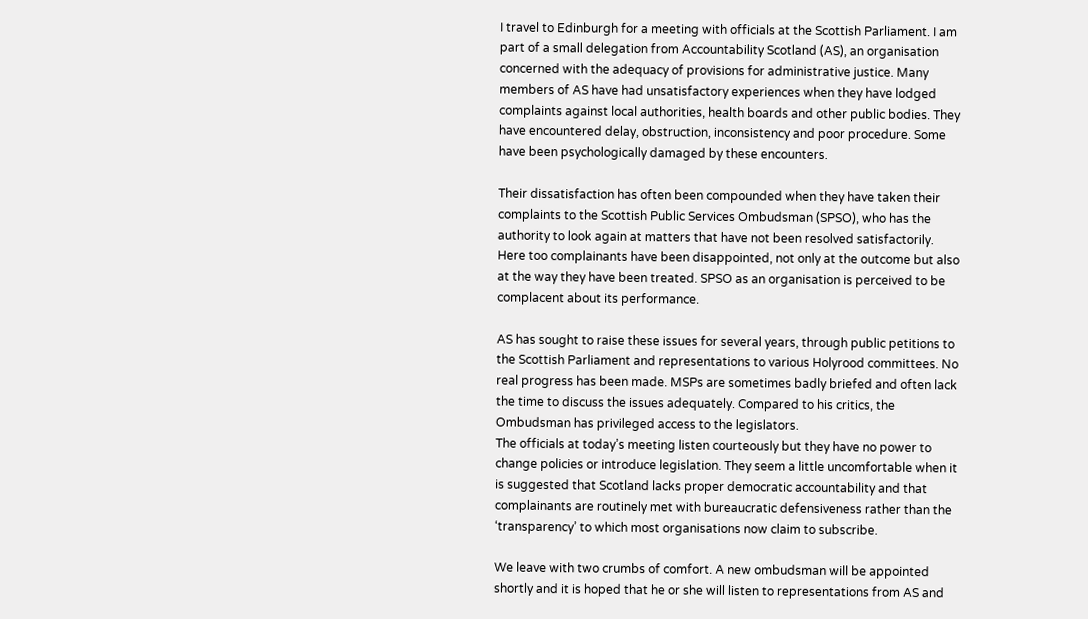I travel to Edinburgh for a meeting with officials at the Scottish Parliament. I am part of a small delegation from Accountability Scotland (AS), an organisation concerned with the adequacy of provisions for administrative justice. Many members of AS have had unsatisfactory experiences when they have lodged complaints against local authorities, health boards and other public bodies. They have encountered delay, obstruction, inconsistency and poor procedure. Some have been psychologically damaged by these encounters.

Their dissatisfaction has often been compounded when they have taken their complaints to the Scottish Public Services Ombudsman (SPSO), who has the authority to look again at matters that have not been resolved satisfactorily. Here too complainants have been disappointed, not only at the outcome but also at the way they have been treated. SPSO as an organisation is perceived to be complacent about its performance.

AS has sought to raise these issues for several years, through public petitions to the Scottish Parliament and representations to various Holyrood committees. No real progress has been made. MSPs are sometimes badly briefed and often lack the time to discuss the issues adequately. Compared to his critics, the Ombudsman has privileged access to the legislators.
The officials at today’s meeting listen courteously but they have no power to change policies or introduce legislation. They seem a little uncomfortable when it is suggested that Scotland lacks proper democratic accountability and that complainants are routinely met with bureaucratic defensiveness rather than the ‘transparency’ to which most organisations now claim to subscribe.

We leave with two crumbs of comfort. A new ombudsman will be appointed shortly and it is hoped that he or she will listen to representations from AS and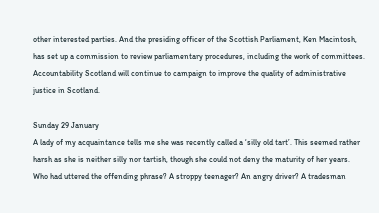other interested parties. And the presiding officer of the Scottish Parliament, Ken Macintosh, has set up a commission to review parliamentary procedures, including the work of committees. Accountability Scotland will continue to campaign to improve the quality of administrative justice in Scotland.

Sunday 29 January
A lady of my acquaintance tells me she was recently called a ‘silly old tart’. This seemed rather harsh as she is neither silly nor tartish, though she could not deny the maturity of her years. Who had uttered the offending phrase? A stroppy teenager? An angry driver? A tradesman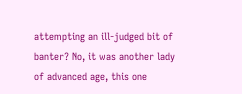attempting an ill-judged bit of banter? No, it was another lady of advanced age, this one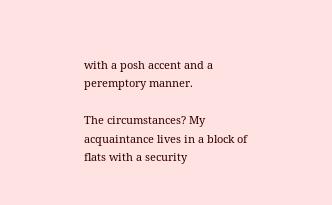with a posh accent and a peremptory manner.

The circumstances? My acquaintance lives in a block of flats with a security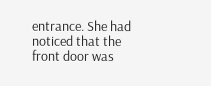entrance. She had noticed that the front door was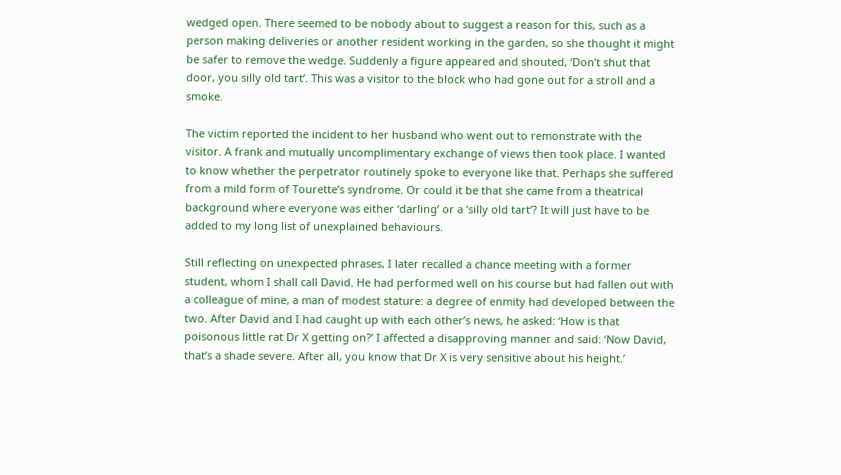wedged open. There seemed to be nobody about to suggest a reason for this, such as a person making deliveries or another resident working in the garden, so she thought it might be safer to remove the wedge. Suddenly a figure appeared and shouted, ‘Don’t shut that door, you silly old tart’. This was a visitor to the block who had gone out for a stroll and a smoke.

The victim reported the incident to her husband who went out to remonstrate with the visitor. A frank and mutually uncomplimentary exchange of views then took place. I wanted to know whether the perpetrator routinely spoke to everyone like that. Perhaps she suffered from a mild form of Tourette’s syndrome. Or could it be that she came from a theatrical background where everyone was either ‘darling’ or a ‘silly old tart’? It will just have to be added to my long list of unexplained behaviours.

Still reflecting on unexpected phrases, I later recalled a chance meeting with a former student, whom I shall call David. He had performed well on his course but had fallen out with a colleague of mine, a man of modest stature: a degree of enmity had developed between the two. After David and I had caught up with each other’s news, he asked: ‘How is that poisonous little rat Dr X getting on?’ I affected a disapproving manner and said: ‘Now David, that’s a shade severe. After all, you know that Dr X is very sensitive about his height.’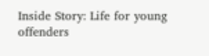Inside Story: Life for young offenders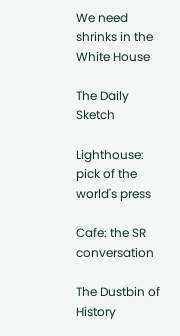We need shrinks in the White House

The Daily Sketch

Lighthouse: pick of the world's press

Cafe: the SR conversation

The Dustbin of History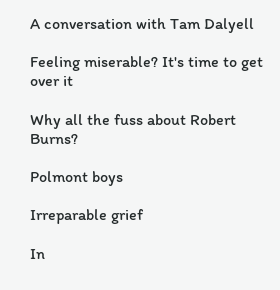A conversation with Tam Dalyell

Feeling miserable? It's time to get over it

Why all the fuss about Robert Burns?

Polmont boys

Irreparable grief

In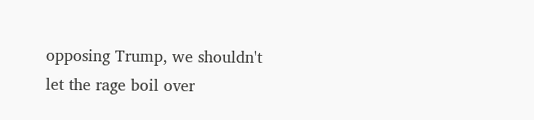opposing Trump, we shouldn't
let the rage boil over